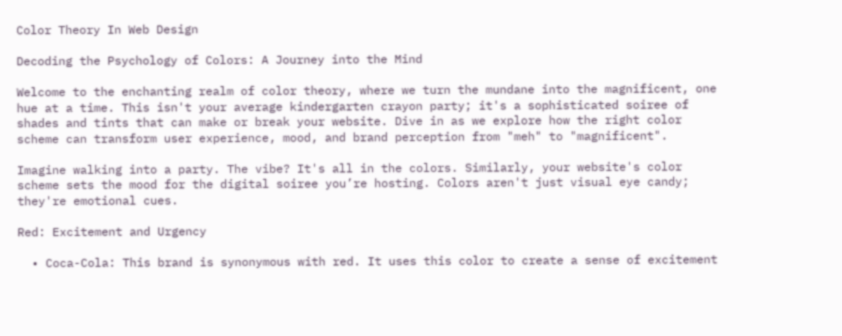Color Theory In Web Design

Decoding the Psychology of Colors: A Journey into the Mind

Welcome to the enchanting realm of color theory, where we turn the mundane into the magnificent, one hue at a time. This isn't your average kindergarten crayon party; it's a sophisticated soiree of shades and tints that can make or break your website. Dive in as we explore how the right color scheme can transform user experience, mood, and brand perception from "meh" to "magnificent".

Imagine walking into a party. The vibe? It's all in the colors. Similarly, your website's color scheme sets the mood for the digital soiree you’re hosting. Colors aren't just visual eye candy; they're emotional cues.

Red: Excitement and Urgency

  • Coca-Cola: This brand is synonymous with red. It uses this color to create a sense of excitement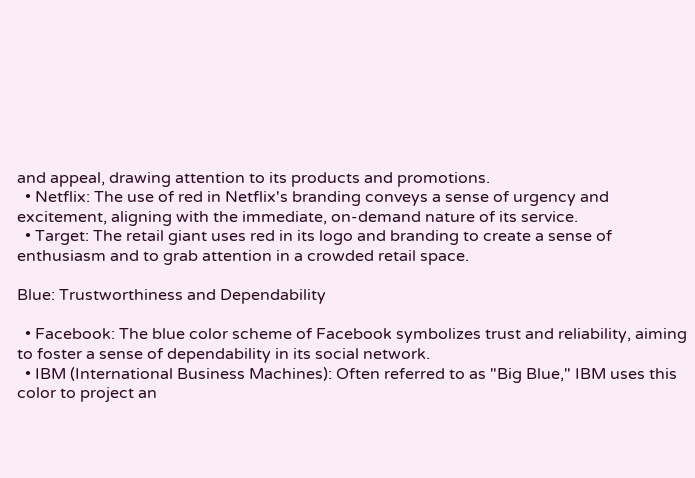and appeal, drawing attention to its products and promotions.
  • Netflix: The use of red in Netflix's branding conveys a sense of urgency and excitement, aligning with the immediate, on-demand nature of its service.
  • Target: The retail giant uses red in its logo and branding to create a sense of enthusiasm and to grab attention in a crowded retail space.

Blue: Trustworthiness and Dependability

  • Facebook: The blue color scheme of Facebook symbolizes trust and reliability, aiming to foster a sense of dependability in its social network.
  • IBM (International Business Machines): Often referred to as "Big Blue," IBM uses this color to project an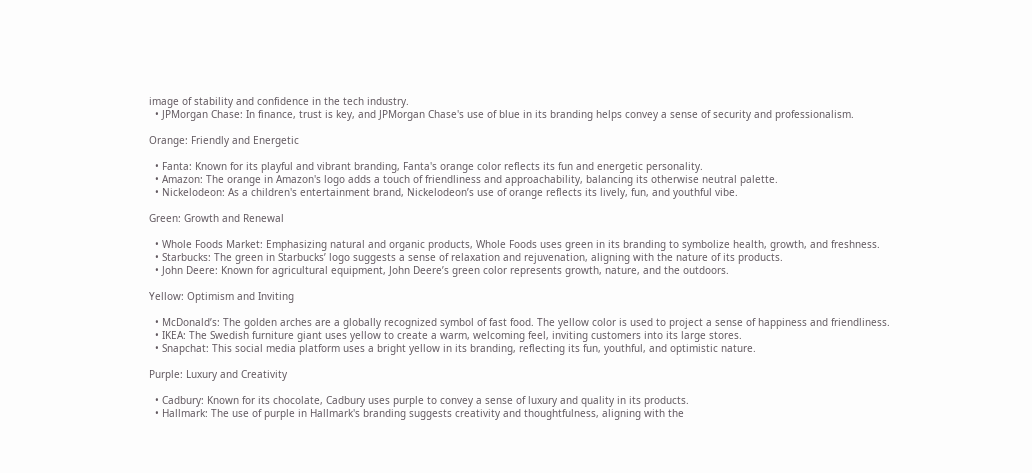image of stability and confidence in the tech industry.
  • JPMorgan Chase: In finance, trust is key, and JPMorgan Chase's use of blue in its branding helps convey a sense of security and professionalism.

Orange: Friendly and Energetic

  • Fanta: Known for its playful and vibrant branding, Fanta's orange color reflects its fun and energetic personality.
  • Amazon: The orange in Amazon's logo adds a touch of friendliness and approachability, balancing its otherwise neutral palette.
  • Nickelodeon: As a children's entertainment brand, Nickelodeon’s use of orange reflects its lively, fun, and youthful vibe.

Green: Growth and Renewal

  • Whole Foods Market: Emphasizing natural and organic products, Whole Foods uses green in its branding to symbolize health, growth, and freshness.
  • Starbucks: The green in Starbucks’ logo suggests a sense of relaxation and rejuvenation, aligning with the nature of its products.
  • John Deere: Known for agricultural equipment, John Deere’s green color represents growth, nature, and the outdoors.

Yellow: Optimism and Inviting

  • McDonald’s: The golden arches are a globally recognized symbol of fast food. The yellow color is used to project a sense of happiness and friendliness.
  • IKEA: The Swedish furniture giant uses yellow to create a warm, welcoming feel, inviting customers into its large stores.
  • Snapchat: This social media platform uses a bright yellow in its branding, reflecting its fun, youthful, and optimistic nature.

Purple: Luxury and Creativity

  • Cadbury: Known for its chocolate, Cadbury uses purple to convey a sense of luxury and quality in its products.
  • Hallmark: The use of purple in Hallmark's branding suggests creativity and thoughtfulness, aligning with the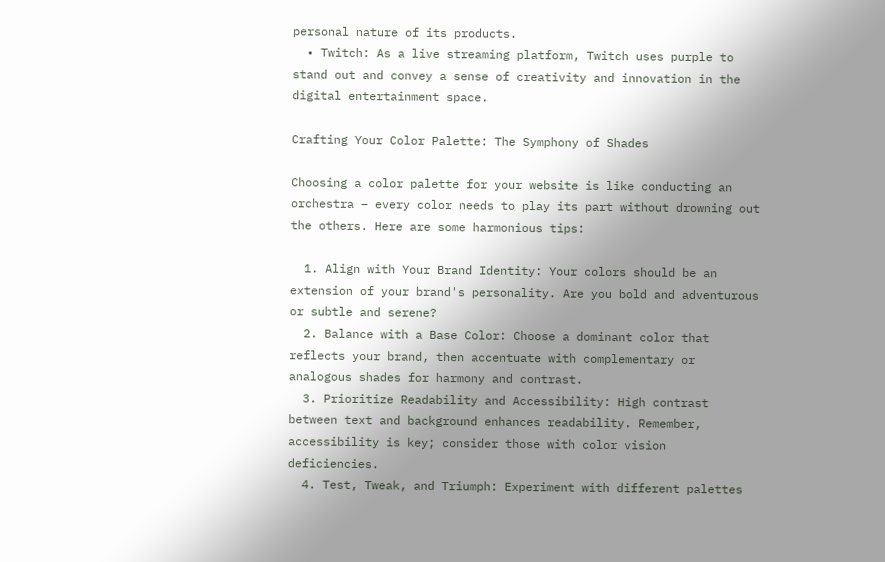personal nature of its products.
  • Twitch: As a live streaming platform, Twitch uses purple to stand out and convey a sense of creativity and innovation in the digital entertainment space.

Crafting Your Color Palette: The Symphony of Shades

Choosing a color palette for your website is like conducting an orchestra – every color needs to play its part without drowning out the others. Here are some harmonious tips:

  1. Align with Your Brand Identity: Your colors should be an extension of your brand's personality. Are you bold and adventurous or subtle and serene?
  2. Balance with a Base Color: Choose a dominant color that reflects your brand, then accentuate with complementary or analogous shades for harmony and contrast.
  3. Prioritize Readability and Accessibility: High contrast between text and background enhances readability. Remember, accessibility is key; consider those with color vision deficiencies.
  4. Test, Tweak, and Triumph: Experiment with different palettes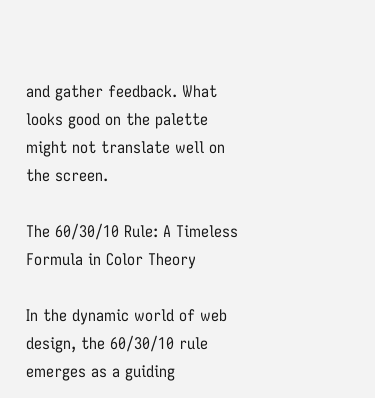and gather feedback. What looks good on the palette might not translate well on the screen.

The 60/30/10 Rule: A Timeless Formula in Color Theory

In the dynamic world of web design, the 60/30/10 rule emerges as a guiding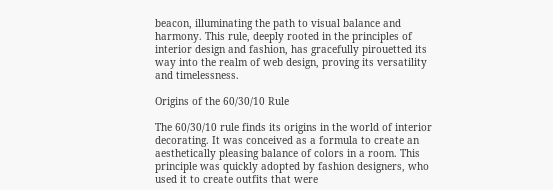beacon, illuminating the path to visual balance and harmony. This rule, deeply rooted in the principles of interior design and fashion, has gracefully pirouetted its way into the realm of web design, proving its versatility and timelessness.

Origins of the 60/30/10 Rule

The 60/30/10 rule finds its origins in the world of interior decorating. It was conceived as a formula to create an aesthetically pleasing balance of colors in a room. This principle was quickly adopted by fashion designers, who used it to create outfits that were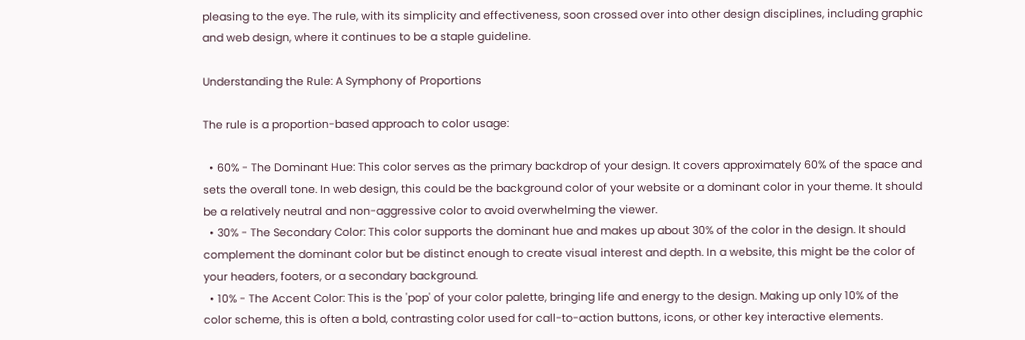pleasing to the eye. The rule, with its simplicity and effectiveness, soon crossed over into other design disciplines, including graphic and web design, where it continues to be a staple guideline.

Understanding the Rule: A Symphony of Proportions

The rule is a proportion-based approach to color usage:

  • 60% - The Dominant Hue: This color serves as the primary backdrop of your design. It covers approximately 60% of the space and sets the overall tone. In web design, this could be the background color of your website or a dominant color in your theme. It should be a relatively neutral and non-aggressive color to avoid overwhelming the viewer.
  • 30% - The Secondary Color: This color supports the dominant hue and makes up about 30% of the color in the design. It should complement the dominant color but be distinct enough to create visual interest and depth. In a website, this might be the color of your headers, footers, or a secondary background.
  • 10% - The Accent Color: This is the 'pop' of your color palette, bringing life and energy to the design. Making up only 10% of the color scheme, this is often a bold, contrasting color used for call-to-action buttons, icons, or other key interactive elements.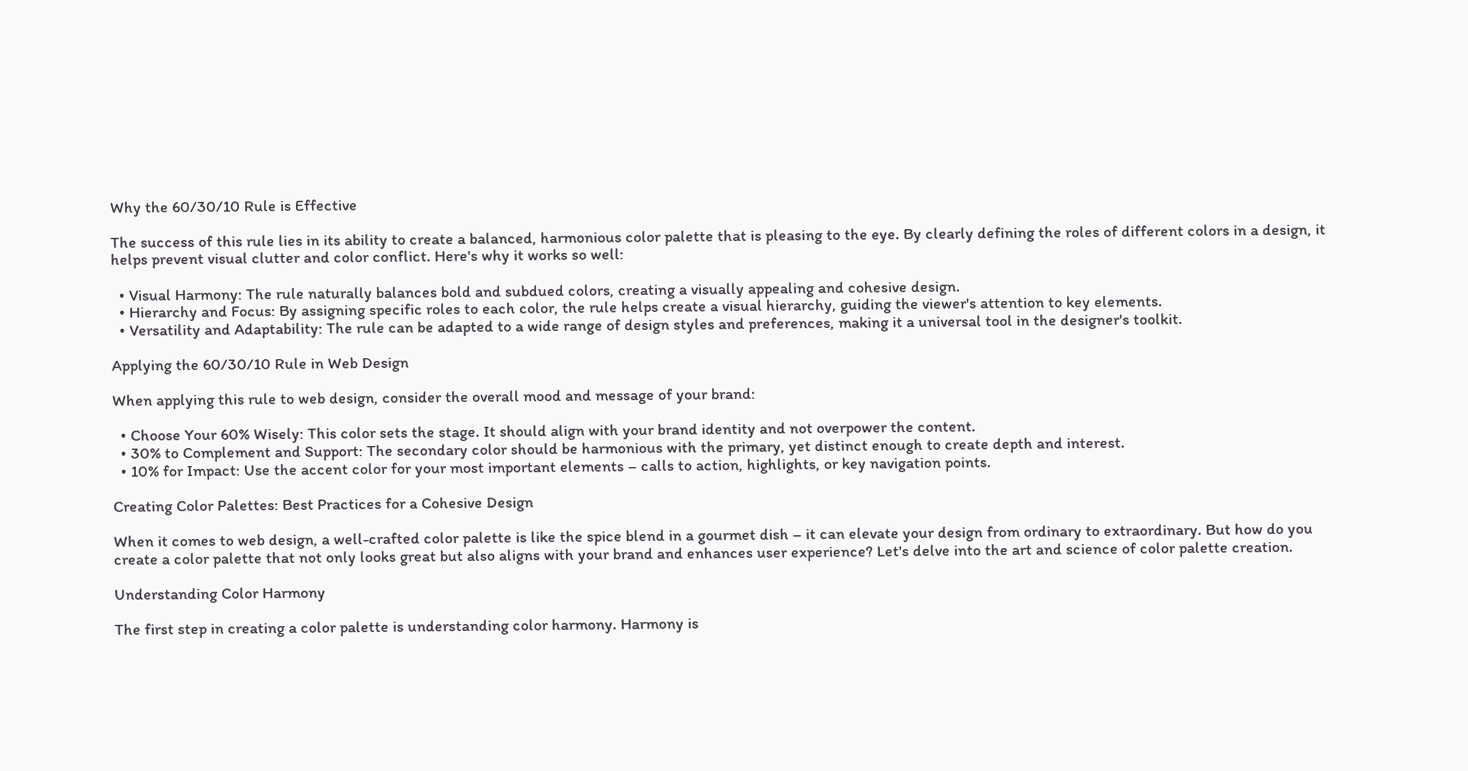Why the 60/30/10 Rule is Effective

The success of this rule lies in its ability to create a balanced, harmonious color palette that is pleasing to the eye. By clearly defining the roles of different colors in a design, it helps prevent visual clutter and color conflict. Here's why it works so well:

  • Visual Harmony: The rule naturally balances bold and subdued colors, creating a visually appealing and cohesive design.
  • Hierarchy and Focus: By assigning specific roles to each color, the rule helps create a visual hierarchy, guiding the viewer's attention to key elements.
  • Versatility and Adaptability: The rule can be adapted to a wide range of design styles and preferences, making it a universal tool in the designer's toolkit.

Applying the 60/30/10 Rule in Web Design

When applying this rule to web design, consider the overall mood and message of your brand:

  • Choose Your 60% Wisely: This color sets the stage. It should align with your brand identity and not overpower the content.
  • 30% to Complement and Support: The secondary color should be harmonious with the primary, yet distinct enough to create depth and interest.
  • 10% for Impact: Use the accent color for your most important elements – calls to action, highlights, or key navigation points.

Creating Color Palettes: Best Practices for a Cohesive Design

When it comes to web design, a well-crafted color palette is like the spice blend in a gourmet dish – it can elevate your design from ordinary to extraordinary. But how do you create a color palette that not only looks great but also aligns with your brand and enhances user experience? Let's delve into the art and science of color palette creation.

Understanding Color Harmony

The first step in creating a color palette is understanding color harmony. Harmony is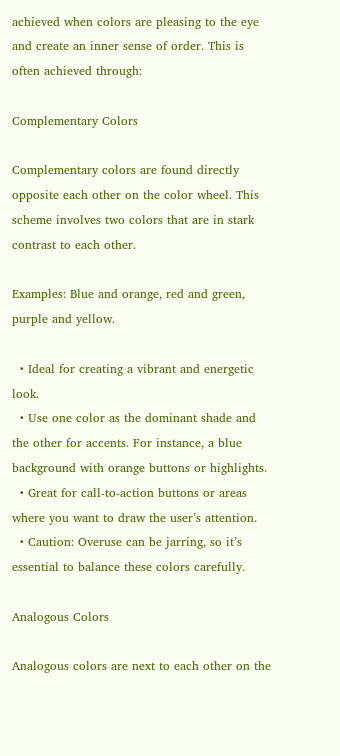achieved when colors are pleasing to the eye and create an inner sense of order. This is often achieved through:

Complementary Colors

Complementary colors are found directly opposite each other on the color wheel. This scheme involves two colors that are in stark contrast to each other.

Examples: Blue and orange, red and green, purple and yellow.

  • Ideal for creating a vibrant and energetic look.
  • Use one color as the dominant shade and the other for accents. For instance, a blue background with orange buttons or highlights.
  • Great for call-to-action buttons or areas where you want to draw the user’s attention.
  • Caution: Overuse can be jarring, so it’s essential to balance these colors carefully.

Analogous Colors

Analogous colors are next to each other on the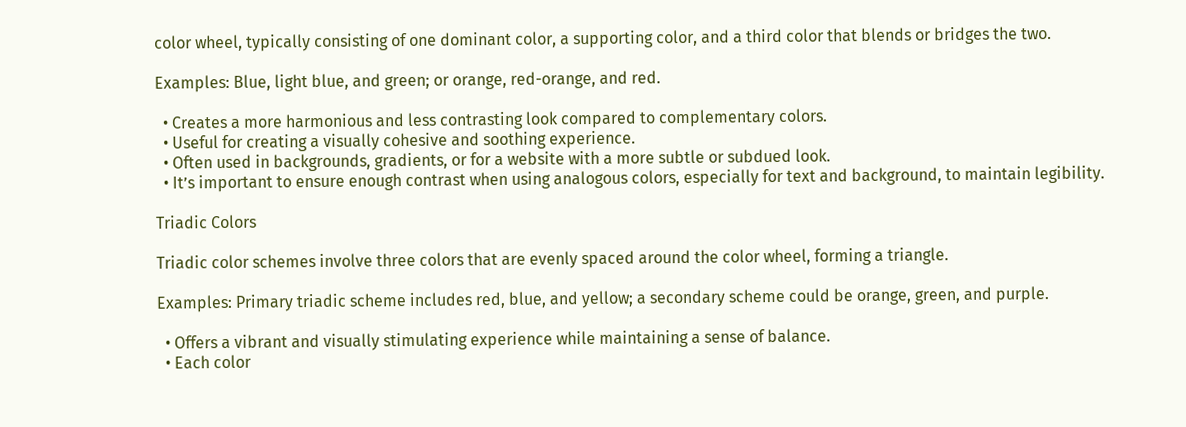color wheel, typically consisting of one dominant color, a supporting color, and a third color that blends or bridges the two.

Examples: Blue, light blue, and green; or orange, red-orange, and red.

  • Creates a more harmonious and less contrasting look compared to complementary colors.
  • Useful for creating a visually cohesive and soothing experience.
  • Often used in backgrounds, gradients, or for a website with a more subtle or subdued look.
  • It’s important to ensure enough contrast when using analogous colors, especially for text and background, to maintain legibility.

Triadic Colors

Triadic color schemes involve three colors that are evenly spaced around the color wheel, forming a triangle.

Examples: Primary triadic scheme includes red, blue, and yellow; a secondary scheme could be orange, green, and purple.

  • Offers a vibrant and visually stimulating experience while maintaining a sense of balance.
  • Each color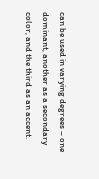can be used in varying degrees – one dominant, another as a secondary color, and the third as an accent.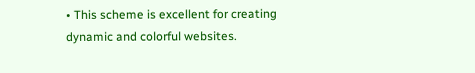• This scheme is excellent for creating dynamic and colorful websites.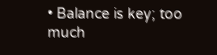• Balance is key; too much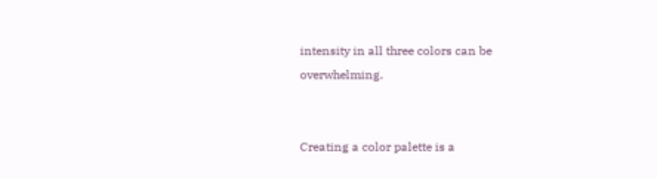intensity in all three colors can be overwhelming.


Creating a color palette is a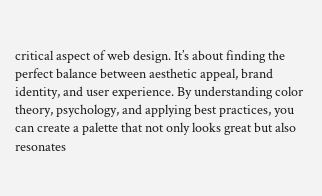critical aspect of web design. It’s about finding the perfect balance between aesthetic appeal, brand identity, and user experience. By understanding color theory, psychology, and applying best practices, you can create a palette that not only looks great but also resonates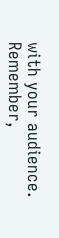with your audience. Remember,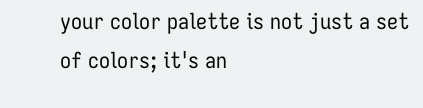your color palette is not just a set of colors; it's an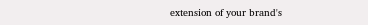extension of your brand's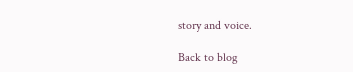story and voice.

Back to blog